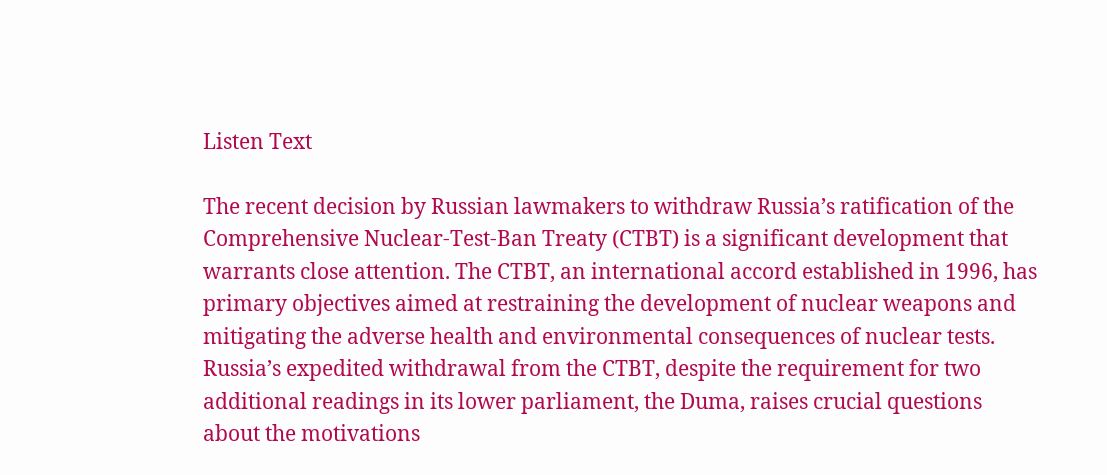Listen Text

The recent decision by Russian lawmakers to withdraw Russia’s ratification of the Comprehensive Nuclear-Test-Ban Treaty (CTBT) is a significant development that warrants close attention. The CTBT, an international accord established in 1996, has primary objectives aimed at restraining the development of nuclear weapons and mitigating the adverse health and environmental consequences of nuclear tests. Russia’s expedited withdrawal from the CTBT, despite the requirement for two additional readings in its lower parliament, the Duma, raises crucial questions about the motivations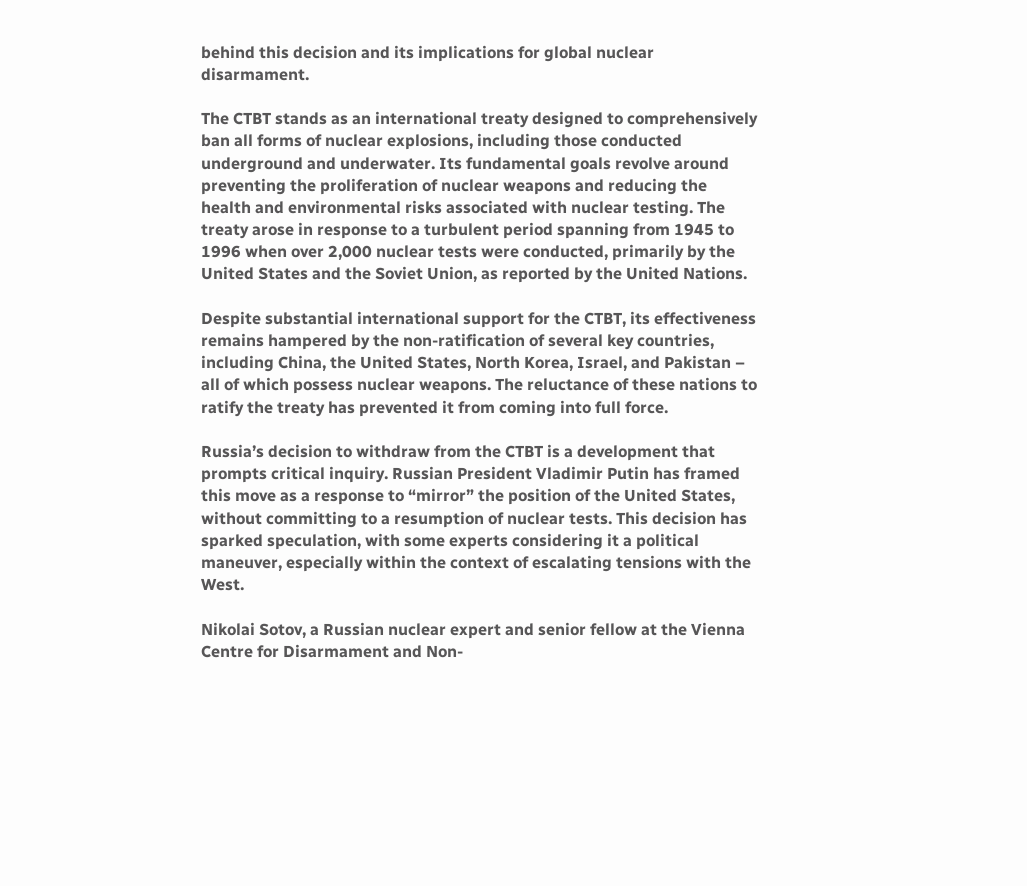behind this decision and its implications for global nuclear disarmament.

The CTBT stands as an international treaty designed to comprehensively ban all forms of nuclear explosions, including those conducted underground and underwater. Its fundamental goals revolve around preventing the proliferation of nuclear weapons and reducing the health and environmental risks associated with nuclear testing. The treaty arose in response to a turbulent period spanning from 1945 to 1996 when over 2,000 nuclear tests were conducted, primarily by the United States and the Soviet Union, as reported by the United Nations.

Despite substantial international support for the CTBT, its effectiveness remains hampered by the non-ratification of several key countries, including China, the United States, North Korea, Israel, and Pakistan – all of which possess nuclear weapons. The reluctance of these nations to ratify the treaty has prevented it from coming into full force.

Russia’s decision to withdraw from the CTBT is a development that prompts critical inquiry. Russian President Vladimir Putin has framed this move as a response to “mirror” the position of the United States, without committing to a resumption of nuclear tests. This decision has sparked speculation, with some experts considering it a political maneuver, especially within the context of escalating tensions with the West.

Nikolai Sotov, a Russian nuclear expert and senior fellow at the Vienna Centre for Disarmament and Non-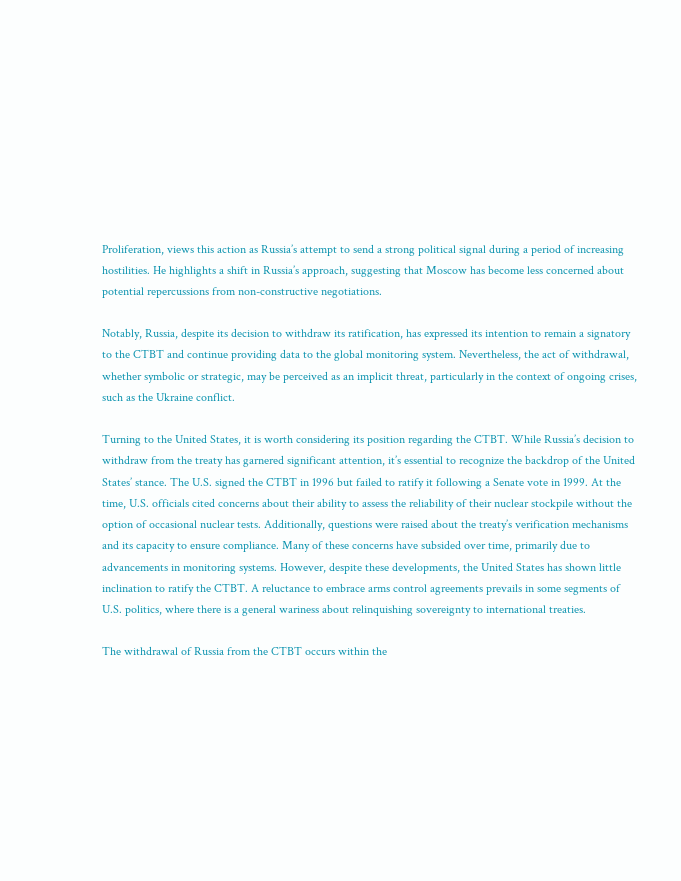Proliferation, views this action as Russia’s attempt to send a strong political signal during a period of increasing hostilities. He highlights a shift in Russia’s approach, suggesting that Moscow has become less concerned about potential repercussions from non-constructive negotiations.

Notably, Russia, despite its decision to withdraw its ratification, has expressed its intention to remain a signatory to the CTBT and continue providing data to the global monitoring system. Nevertheless, the act of withdrawal, whether symbolic or strategic, may be perceived as an implicit threat, particularly in the context of ongoing crises, such as the Ukraine conflict.

Turning to the United States, it is worth considering its position regarding the CTBT. While Russia’s decision to withdraw from the treaty has garnered significant attention, it’s essential to recognize the backdrop of the United States’ stance. The U.S. signed the CTBT in 1996 but failed to ratify it following a Senate vote in 1999. At the time, U.S. officials cited concerns about their ability to assess the reliability of their nuclear stockpile without the option of occasional nuclear tests. Additionally, questions were raised about the treaty’s verification mechanisms and its capacity to ensure compliance. Many of these concerns have subsided over time, primarily due to advancements in monitoring systems. However, despite these developments, the United States has shown little inclination to ratify the CTBT. A reluctance to embrace arms control agreements prevails in some segments of U.S. politics, where there is a general wariness about relinquishing sovereignty to international treaties.

The withdrawal of Russia from the CTBT occurs within the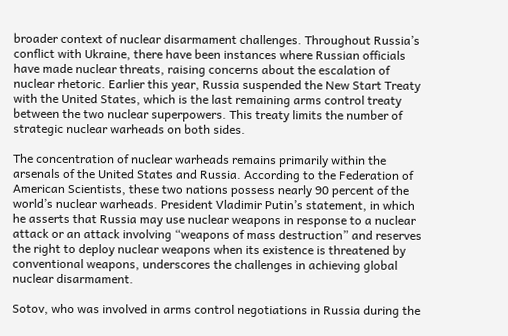broader context of nuclear disarmament challenges. Throughout Russia’s conflict with Ukraine, there have been instances where Russian officials have made nuclear threats, raising concerns about the escalation of nuclear rhetoric. Earlier this year, Russia suspended the New Start Treaty with the United States, which is the last remaining arms control treaty between the two nuclear superpowers. This treaty limits the number of strategic nuclear warheads on both sides.

The concentration of nuclear warheads remains primarily within the arsenals of the United States and Russia. According to the Federation of American Scientists, these two nations possess nearly 90 percent of the world’s nuclear warheads. President Vladimir Putin’s statement, in which he asserts that Russia may use nuclear weapons in response to a nuclear attack or an attack involving “weapons of mass destruction” and reserves the right to deploy nuclear weapons when its existence is threatened by conventional weapons, underscores the challenges in achieving global nuclear disarmament.

Sotov, who was involved in arms control negotiations in Russia during the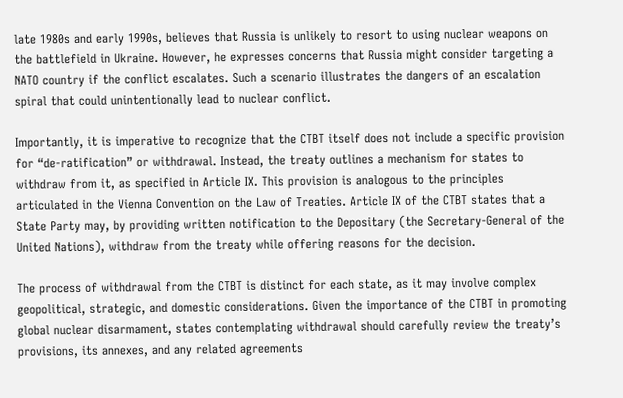late 1980s and early 1990s, believes that Russia is unlikely to resort to using nuclear weapons on the battlefield in Ukraine. However, he expresses concerns that Russia might consider targeting a NATO country if the conflict escalates. Such a scenario illustrates the dangers of an escalation spiral that could unintentionally lead to nuclear conflict.

Importantly, it is imperative to recognize that the CTBT itself does not include a specific provision for “de-ratification” or withdrawal. Instead, the treaty outlines a mechanism for states to withdraw from it, as specified in Article IX. This provision is analogous to the principles articulated in the Vienna Convention on the Law of Treaties. Article IX of the CTBT states that a State Party may, by providing written notification to the Depositary (the Secretary-General of the United Nations), withdraw from the treaty while offering reasons for the decision.

The process of withdrawal from the CTBT is distinct for each state, as it may involve complex geopolitical, strategic, and domestic considerations. Given the importance of the CTBT in promoting global nuclear disarmament, states contemplating withdrawal should carefully review the treaty’s provisions, its annexes, and any related agreements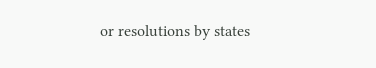or resolutions by states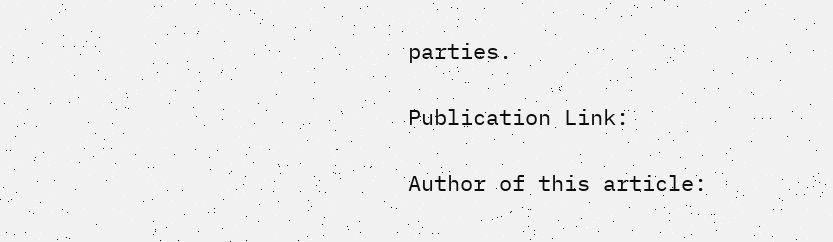parties.

Publication Link:

Author of this article: